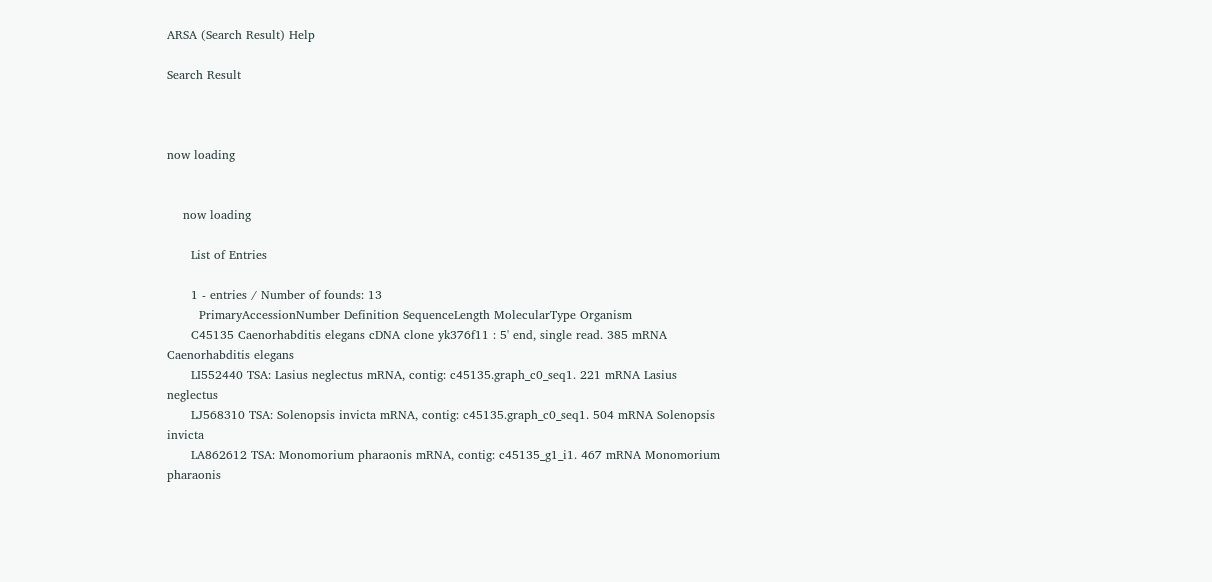ARSA (Search Result) Help

Search Result



now loading


    now loading

      List of Entries

      1 - entries / Number of founds: 13
        PrimaryAccessionNumber Definition SequenceLength MolecularType Organism
      C45135 Caenorhabditis elegans cDNA clone yk376f11 : 5' end, single read. 385 mRNA Caenorhabditis elegans
      LI552440 TSA: Lasius neglectus mRNA, contig: c45135.graph_c0_seq1. 221 mRNA Lasius neglectus
      LJ568310 TSA: Solenopsis invicta mRNA, contig: c45135.graph_c0_seq1. 504 mRNA Solenopsis invicta
      LA862612 TSA: Monomorium pharaonis mRNA, contig: c45135_g1_i1. 467 mRNA Monomorium pharaonis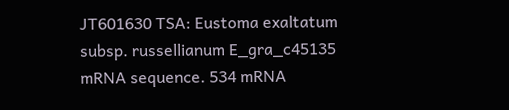JT601630 TSA: Eustoma exaltatum subsp. russellianum E_gra_c45135 mRNA sequence. 534 mRNA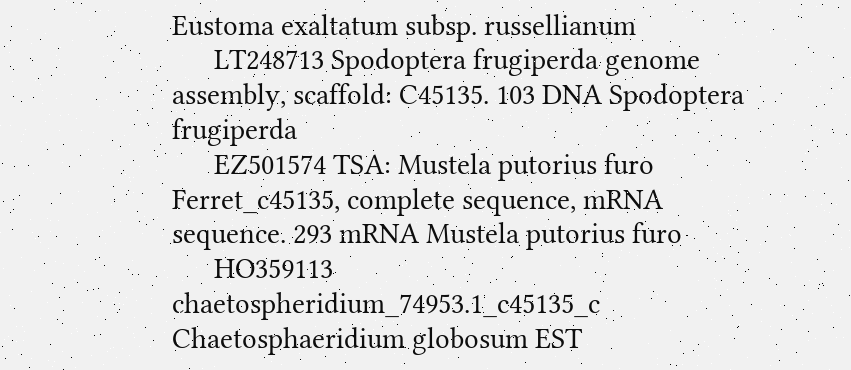Eustoma exaltatum subsp. russellianum
      LT248713 Spodoptera frugiperda genome assembly, scaffold: C45135. 103 DNA Spodoptera frugiperda
      EZ501574 TSA: Mustela putorius furo Ferret_c45135, complete sequence, mRNA sequence. 293 mRNA Mustela putorius furo
      HO359113 chaetospheridium_74953.1_c45135_c Chaetosphaeridium globosum EST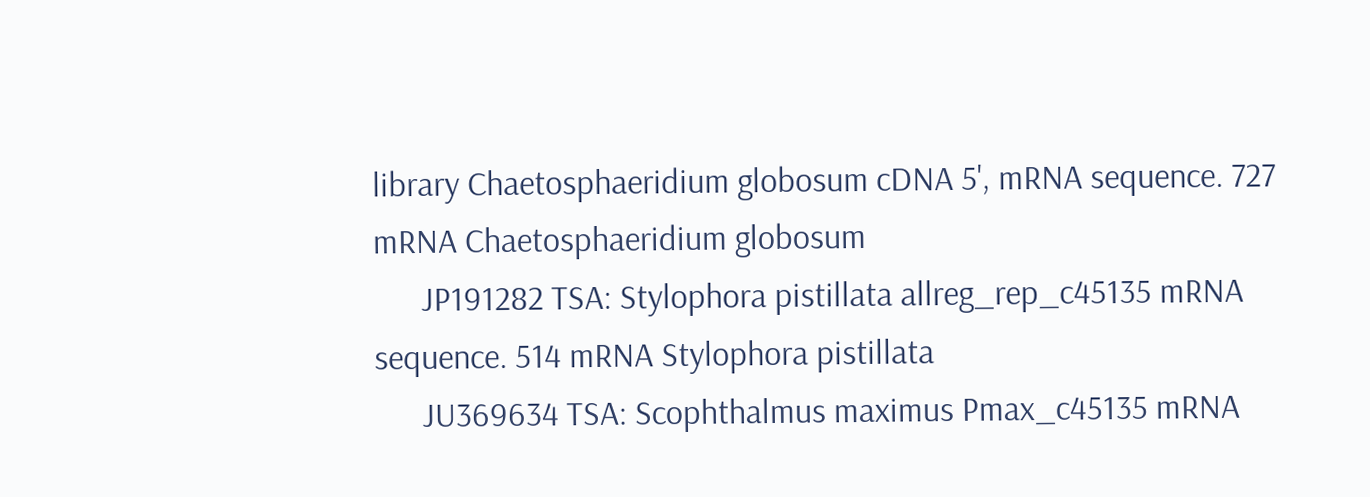library Chaetosphaeridium globosum cDNA 5', mRNA sequence. 727 mRNA Chaetosphaeridium globosum
      JP191282 TSA: Stylophora pistillata allreg_rep_c45135 mRNA sequence. 514 mRNA Stylophora pistillata
      JU369634 TSA: Scophthalmus maximus Pmax_c45135 mRNA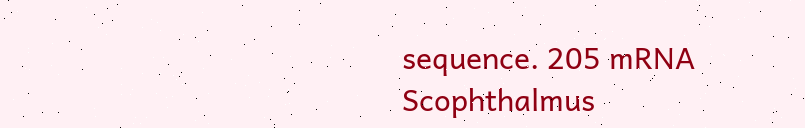sequence. 205 mRNA Scophthalmus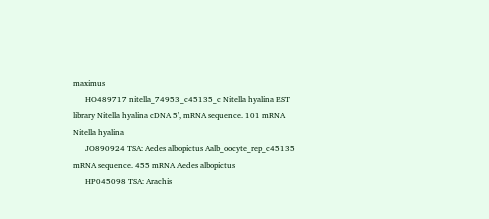maximus
      HO489717 nitella_74953_c45135_c Nitella hyalina EST library Nitella hyalina cDNA 5', mRNA sequence. 101 mRNA Nitella hyalina
      JO890924 TSA: Aedes albopictus Aalb_oocyte_rep_c45135 mRNA sequence. 455 mRNA Aedes albopictus
      HP045098 TSA: Arachis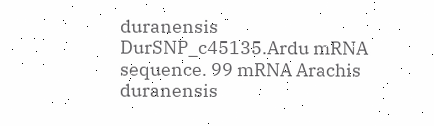duranensis DurSNP_c45135.Ardu mRNA sequence. 99 mRNA Arachis duranensis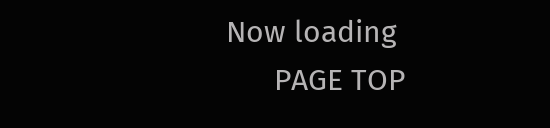Now loading
      PAGE TOP